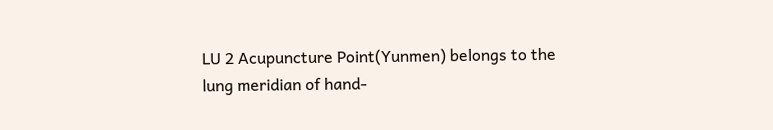LU 2 Acupuncture Point(Yunmen) belongs to the lung meridian of hand-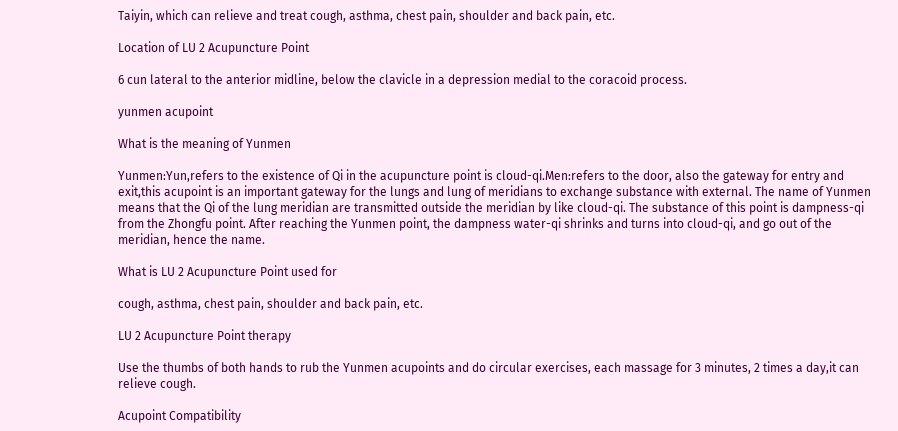Taiyin, which can relieve and treat cough, asthma, chest pain, shoulder and back pain, etc.

Location of LU 2 Acupuncture Point

6 cun lateral to the anterior midline, below the clavicle in a depression medial to the coracoid process.

yunmen acupoint

What is the meaning of Yunmen

Yunmen:Yun,refers to the existence of Qi in the acupuncture point is cloud-qi.Men:refers to the door, also the gateway for entry and exit,this acupoint is an important gateway for the lungs and lung of meridians to exchange substance with external. The name of Yunmen means that the Qi of the lung meridian are transmitted outside the meridian by like cloud-qi. The substance of this point is dampness-qi from the Zhongfu point. After reaching the Yunmen point, the dampness water-qi shrinks and turns into cloud-qi, and go out of the meridian, hence the name.

What is LU 2 Acupuncture Point used for

cough, asthma, chest pain, shoulder and back pain, etc.

LU 2 Acupuncture Point therapy

Use the thumbs of both hands to rub the Yunmen acupoints and do circular exercises, each massage for 3 minutes, 2 times a day,it can relieve cough.

Acupoint Compatibility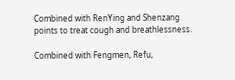Combined with RenYing and Shenzang points to treat cough and breathlessness.

Combined with Fengmen, Refu,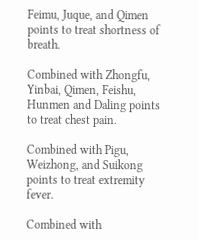Feimu, Juque, and Qimen points to treat shortness of breath.

Combined with Zhongfu, Yinbai, Qimen, Feishu, Hunmen and Daling points to treat chest pain.

Combined with Pigu, Weizhong, and Suikong points to treat extremity fever.

Combined with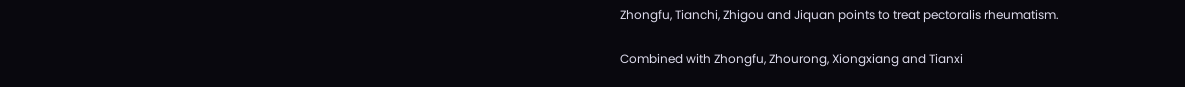Zhongfu, Tianchi, Zhigou and Jiquan points to treat pectoralis rheumatism.

Combined with Zhongfu, Zhourong, Xiongxiang and Tianxi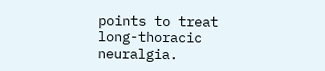points to treat long-thoracic neuralgia.